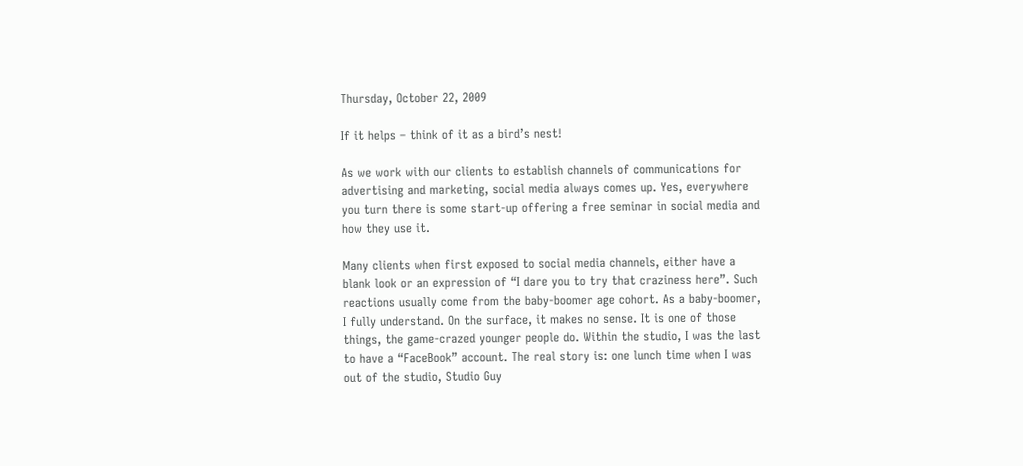Thursday, October 22, 2009

If it helps – think of it as a bird’s nest!

As we work with our clients to establish channels of communications for advertising and marketing, social media always comes up. Yes, everywhere you turn there is some start-up offering a free seminar in social media and how they use it.

Many clients when first exposed to social media channels, either have a blank look or an expression of “I dare you to try that craziness here”. Such reactions usually come from the baby-boomer age cohort. As a baby-boomer, I fully understand. On the surface, it makes no sense. It is one of those things, the game-crazed younger people do. Within the studio, I was the last to have a “FaceBook” account. The real story is: one lunch time when I was out of the studio, Studio Guy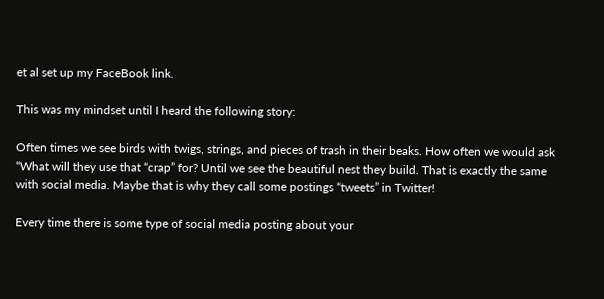et al set up my FaceBook link.

This was my mindset until I heard the following story:

Often times we see birds with twigs, strings, and pieces of trash in their beaks. How often we would ask “What will they use that “crap” for? Until we see the beautiful nest they build. That is exactly the same with social media. Maybe that is why they call some postings “tweets” in Twitter!

Every time there is some type of social media posting about your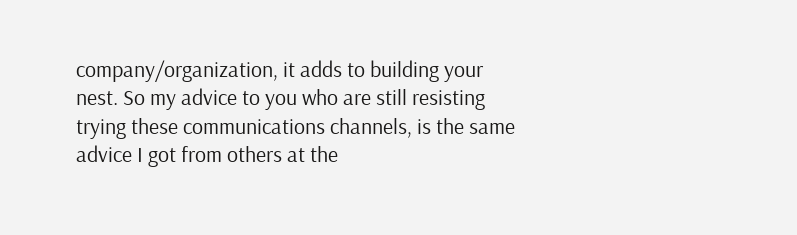company/organization, it adds to building your nest. So my advice to you who are still resisting trying these communications channels, is the same advice I got from others at the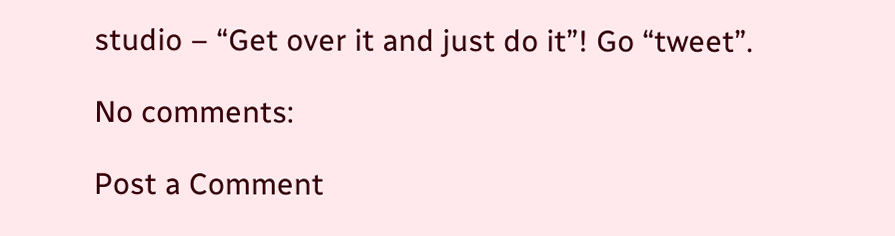studio – “Get over it and just do it”! Go “tweet”.

No comments:

Post a Comment